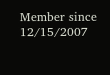Member since 12/15/2007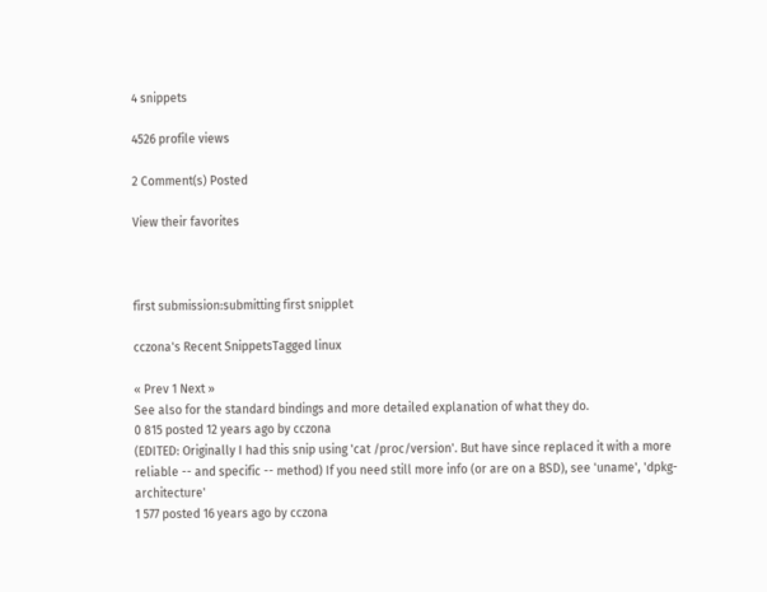4 snippets

4526 profile views

2 Comment(s) Posted

View their favorites



first submission:submitting first snipplet

cczona's Recent SnippetsTagged linux

« Prev 1 Next »
See also for the standard bindings and more detailed explanation of what they do.
0 815 posted 12 years ago by cczona
(EDITED: Originally I had this snip using 'cat /proc/version'. But have since replaced it with a more reliable -- and specific -- method) If you need still more info (or are on a BSD), see 'uname', 'dpkg-architecture'
1 577 posted 16 years ago by cczona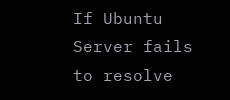If Ubuntu Server fails to resolve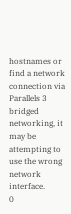hostnames or find a network connection via Parallels 3 bridged networking, it may be attempting to use the wrong network interface.
0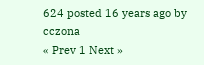624 posted 16 years ago by cczona
« Prev 1 Next »